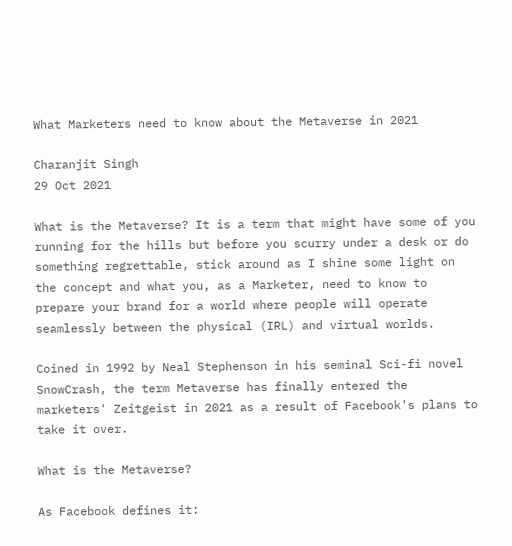What Marketers need to know about the Metaverse in 2021

Charanjit Singh
29 Oct 2021

What is the Metaverse? It is a term that might have some of you running for the hills but before you scurry under a desk or do something regrettable, stick around as I shine some light on the concept and what you, as a Marketer, need to know to prepare your brand for a world where people will operate seamlessly between the physical (IRL) and virtual worlds.

Coined in 1992 by Neal Stephenson in his seminal Sci-fi novel SnowCrash, the term Metaverse has finally entered the marketers' Zeitgeist in 2021 as a result of Facebook's plans to take it over.

What is the Metaverse?

As Facebook defines it: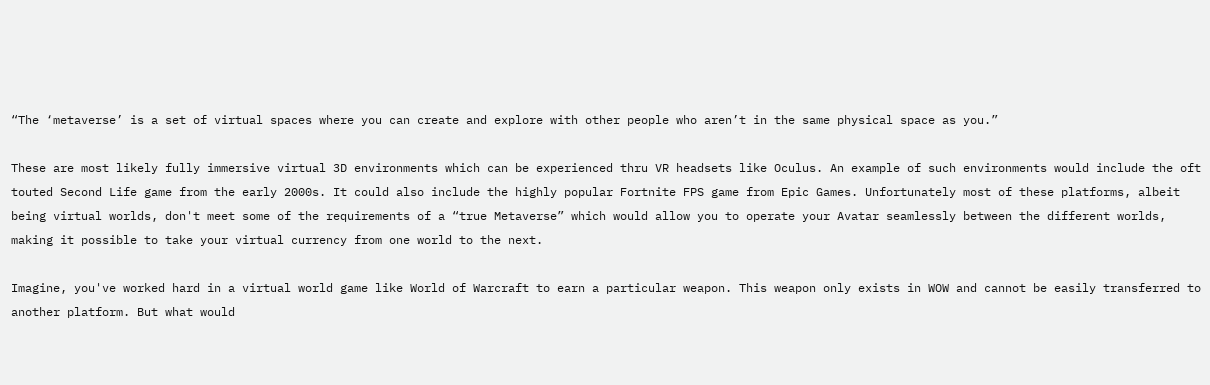“The ‘metaverse’ is a set of virtual spaces where you can create and explore with other people who aren’t in the same physical space as you.”

These are most likely fully immersive virtual 3D environments which can be experienced thru VR headsets like Oculus. An example of such environments would include the oft touted Second Life game from the early 2000s. It could also include the highly popular Fortnite FPS game from Epic Games. Unfortunately most of these platforms, albeit being virtual worlds, don't meet some of the requirements of a “true Metaverse” which would allow you to operate your Avatar seamlessly between the different worlds, making it possible to take your virtual currency from one world to the next.

Imagine, you've worked hard in a virtual world game like World of Warcraft to earn a particular weapon. This weapon only exists in WOW and cannot be easily transferred to another platform. But what would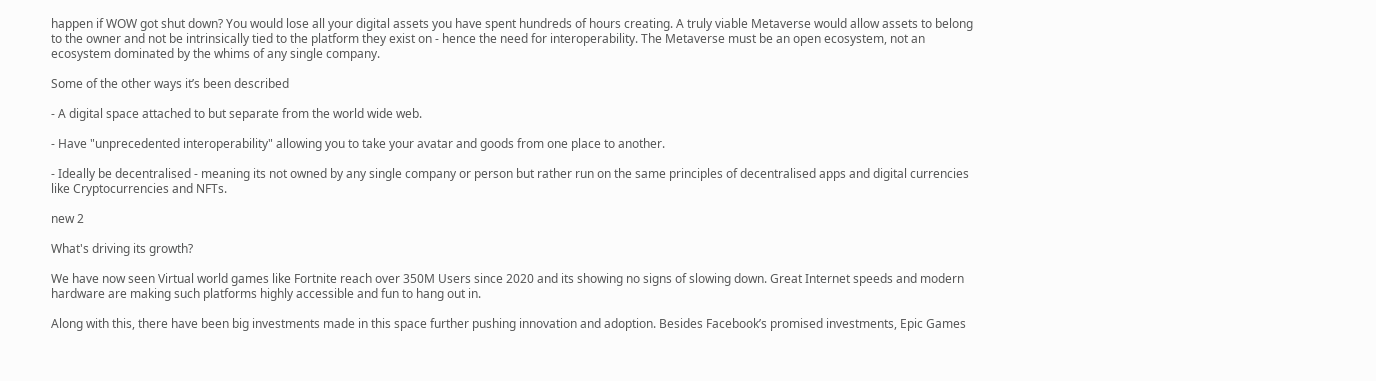happen if WOW got shut down? You would lose all your digital assets you have spent hundreds of hours creating. A truly viable Metaverse would allow assets to belong to the owner and not be intrinsically tied to the platform they exist on - hence the need for interoperability. The Metaverse must be an open ecosystem, not an ecosystem dominated by the whims of any single company.

Some of the other ways it’s been described

- A digital space attached to but separate from the world wide web.

- Have "unprecedented interoperability" allowing you to take your avatar and goods from one place to another.

- Ideally be decentralised - meaning its not owned by any single company or person but rather run on the same principles of decentralised apps and digital currencies like Cryptocurrencies and NFTs.

new 2

What's driving its growth?

We have now seen Virtual world games like Fortnite reach over 350M Users since 2020 and its showing no signs of slowing down. Great Internet speeds and modern hardware are making such platforms highly accessible and fun to hang out in.

Along with this, there have been big investments made in this space further pushing innovation and adoption. Besides Facebook’s promised investments, Epic Games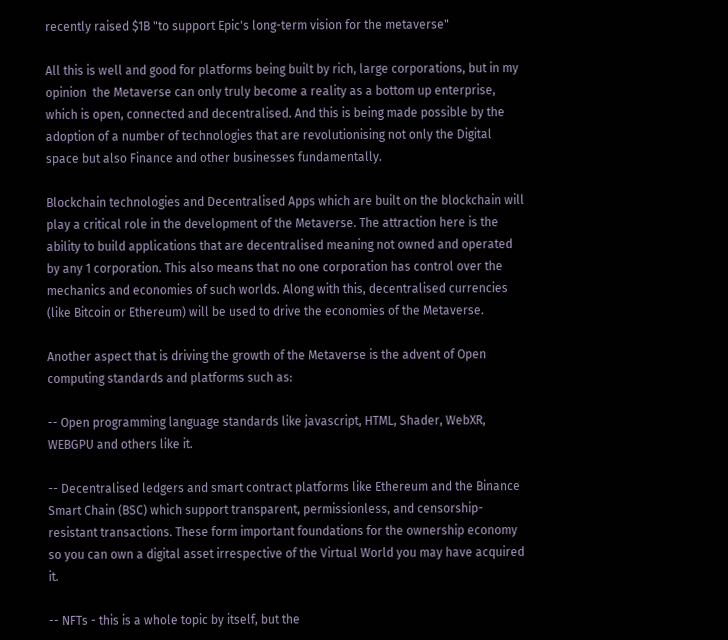recently raised $1B "to support Epic's long-term vision for the metaverse"

All this is well and good for platforms being built by rich, large corporations, but in my opinion  the Metaverse can only truly become a reality as a bottom up enterprise, which is open, connected and decentralised. And this is being made possible by the adoption of a number of technologies that are revolutionising not only the Digital space but also Finance and other businesses fundamentally.

Blockchain technologies and Decentralised Apps which are built on the blockchain will play a critical role in the development of the Metaverse. The attraction here is the ability to build applications that are decentralised meaning not owned and operated by any 1 corporation. This also means that no one corporation has control over the mechanics and economies of such worlds. Along with this, decentralised currencies (like Bitcoin or Ethereum) will be used to drive the economies of the Metaverse.

Another aspect that is driving the growth of the Metaverse is the advent of Open computing standards and platforms such as:

-- Open programming language standards like javascript, HTML, Shader, WebXR, WEBGPU and others like it.

-- Decentralised ledgers and smart contract platforms like Ethereum and the Binance Smart Chain (BSC) which support transparent, permissionless, and censorship-resistant transactions. These form important foundations for the ownership economy so you can own a digital asset irrespective of the Virtual World you may have acquired it.

-- NFTs - this is a whole topic by itself, but the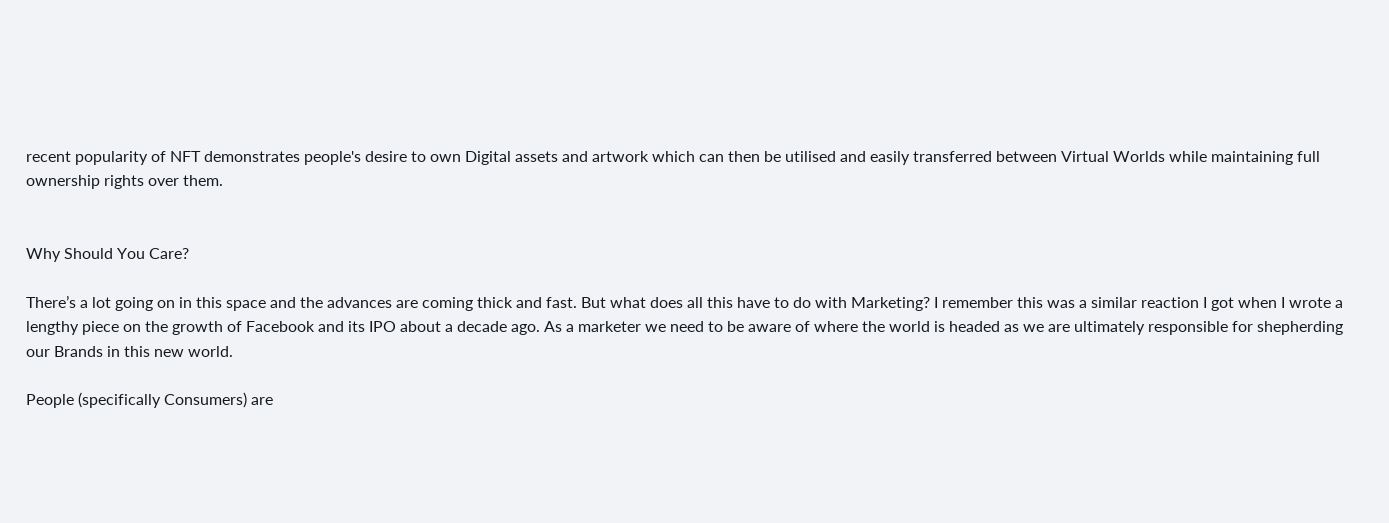recent popularity of NFT demonstrates people's desire to own Digital assets and artwork which can then be utilised and easily transferred between Virtual Worlds while maintaining full ownership rights over them.


Why Should You Care?

There’s a lot going on in this space and the advances are coming thick and fast. But what does all this have to do with Marketing? I remember this was a similar reaction I got when I wrote a lengthy piece on the growth of Facebook and its IPO about a decade ago. As a marketer we need to be aware of where the world is headed as we are ultimately responsible for shepherding our Brands in this new world.

People (specifically Consumers) are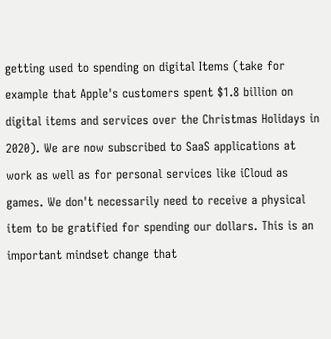getting used to spending on digital Items (take for example that Apple's customers spent $1.8 billion on digital items and services over the Christmas Holidays in 2020). We are now subscribed to SaaS applications at work as well as for personal services like iCloud as games. We don't necessarily need to receive a physical item to be gratified for spending our dollars. This is an important mindset change that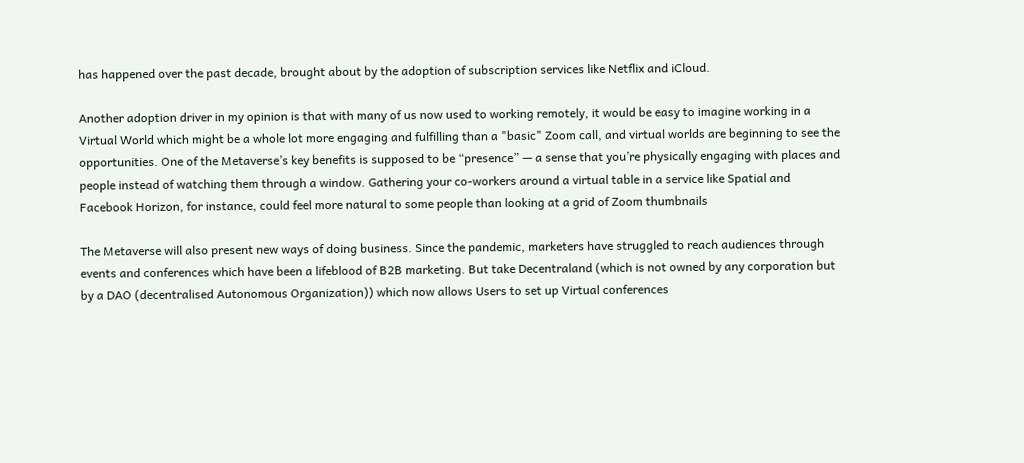has happened over the past decade, brought about by the adoption of subscription services like Netflix and iCloud.

Another adoption driver in my opinion is that with many of us now used to working remotely, it would be easy to imagine working in a Virtual World which might be a whole lot more engaging and fulfilling than a "basic" Zoom call, and virtual worlds are beginning to see the opportunities. One of the Metaverse’s key benefits is supposed to be “presence” — a sense that you’re physically engaging with places and people instead of watching them through a window. Gathering your co-workers around a virtual table in a service like Spatial and Facebook Horizon, for instance, could feel more natural to some people than looking at a grid of Zoom thumbnails

The Metaverse will also present new ways of doing business. Since the pandemic, marketers have struggled to reach audiences through events and conferences which have been a lifeblood of B2B marketing. But take Decentraland (which is not owned by any corporation but by a DAO (decentralised Autonomous Organization)) which now allows Users to set up Virtual conferences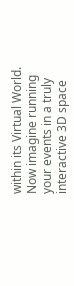within its Virtual World. Now imagine running your events in a truly interactive 3D space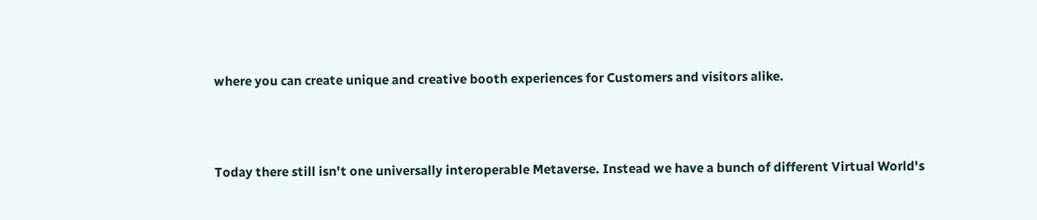where you can create unique and creative booth experiences for Customers and visitors alike.



Today there still isn't one universally interoperable Metaverse. Instead we have a bunch of different Virtual World's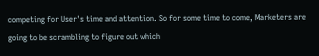competing for User's time and attention. So for some time to come, Marketers are going to be scrambling to figure out which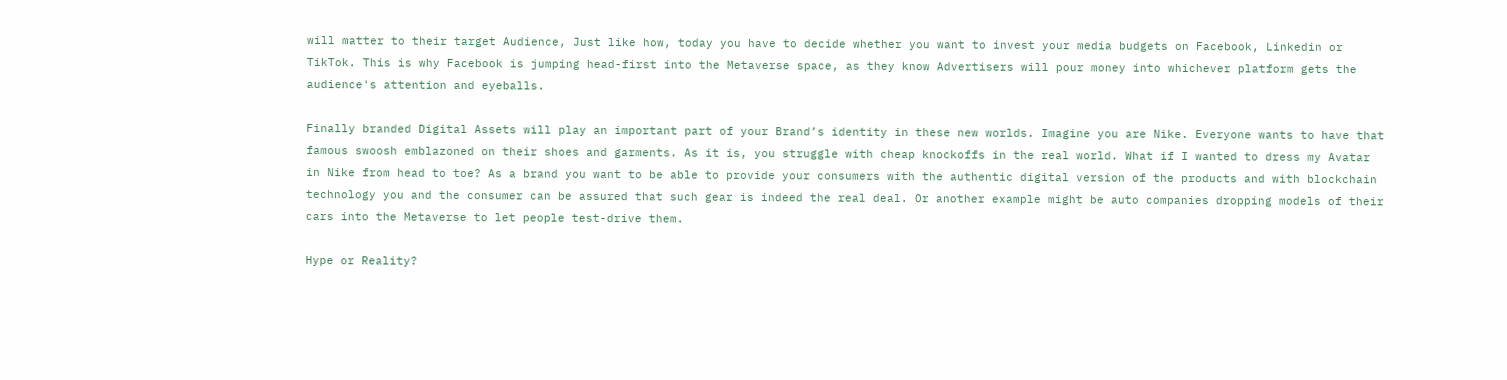will matter to their target Audience, Just like how, today you have to decide whether you want to invest your media budgets on Facebook, Linkedin or TikTok. This is why Facebook is jumping head-first into the Metaverse space, as they know Advertisers will pour money into whichever platform gets the audience's attention and eyeballs.

Finally branded Digital Assets will play an important part of your Brand’s identity in these new worlds. Imagine you are Nike. Everyone wants to have that famous swoosh emblazoned on their shoes and garments. As it is, you struggle with cheap knockoffs in the real world. What if I wanted to dress my Avatar in Nike from head to toe? As a brand you want to be able to provide your consumers with the authentic digital version of the products and with blockchain technology you and the consumer can be assured that such gear is indeed the real deal. Or another example might be auto companies dropping models of their cars into the Metaverse to let people test-drive them.

Hype or Reality?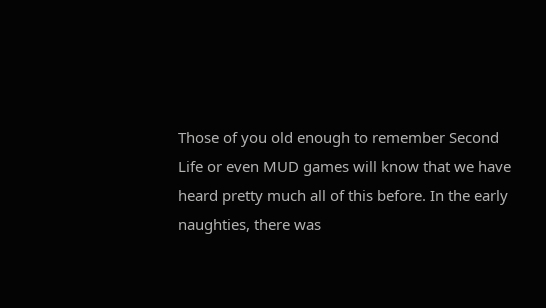Those of you old enough to remember Second Life or even MUD games will know that we have heard pretty much all of this before. In the early naughties, there was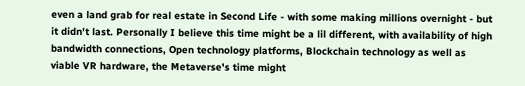even a land grab for real estate in Second Life - with some making millions overnight - but it didn't last. Personally I believe this time might be a lil different, with availability of high bandwidth connections, Open technology platforms, Blockchain technology as well as viable VR hardware, the Metaverse's time might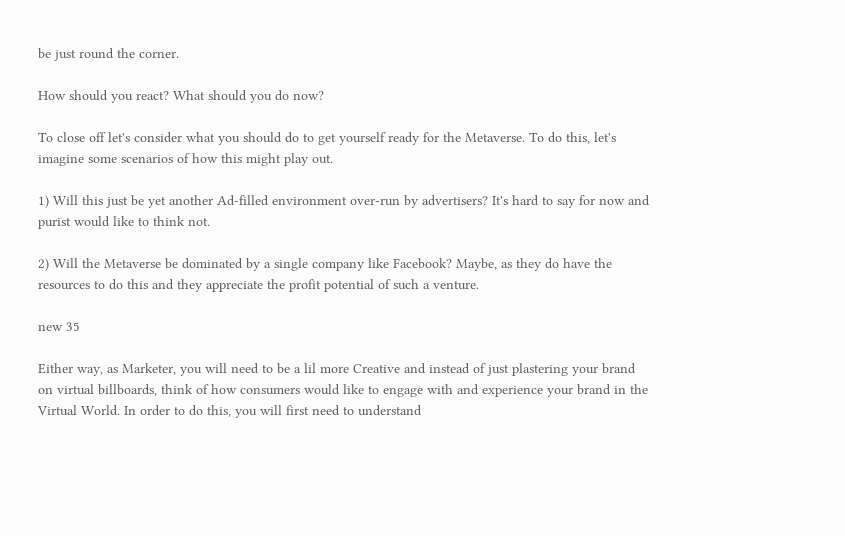be just round the corner.

How should you react? What should you do now?

To close off let's consider what you should do to get yourself ready for the Metaverse. To do this, let's imagine some scenarios of how this might play out.

1) Will this just be yet another Ad-filled environment over-run by advertisers? It's hard to say for now and purist would like to think not.

2) Will the Metaverse be dominated by a single company like Facebook? Maybe, as they do have the resources to do this and they appreciate the profit potential of such a venture.

new 35

Either way, as Marketer, you will need to be a lil more Creative and instead of just plastering your brand on virtual billboards, think of how consumers would like to engage with and experience your brand in the Virtual World. In order to do this, you will first need to understand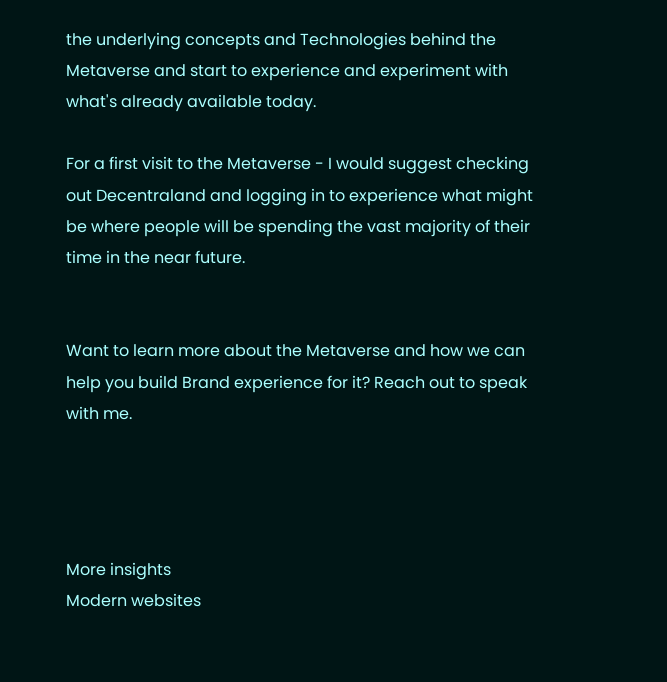the underlying concepts and Technologies behind the Metaverse and start to experience and experiment with what's already available today.

For a first visit to the Metaverse - I would suggest checking out Decentraland and logging in to experience what might be where people will be spending the vast majority of their time in the near future.


Want to learn more about the Metaverse and how we can help you build Brand experience for it? Reach out to speak with me.




More insights
Modern websites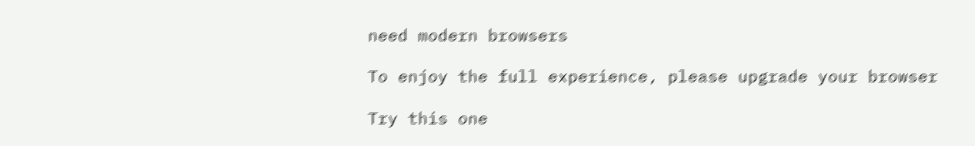need modern browsers

To enjoy the full experience, please upgrade your browser

Try this one